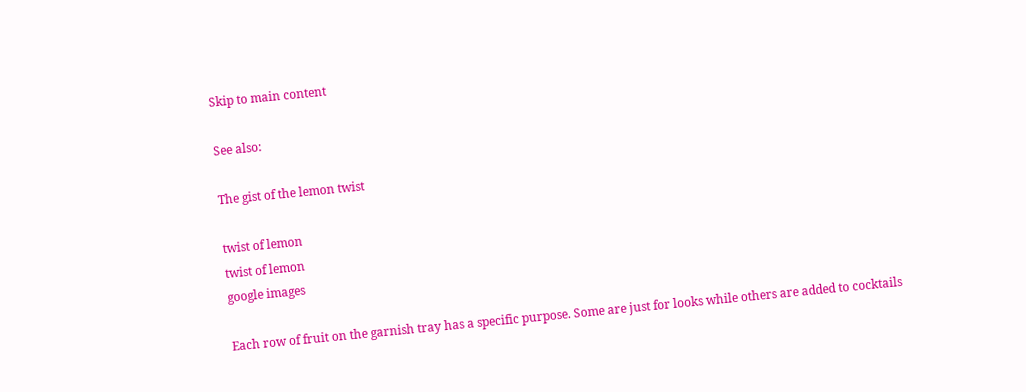Skip to main content

See also:

The gist of the lemon twist

twist of lemon
twist of lemon
google images

Each row of fruit on the garnish tray has a specific purpose. Some are just for looks while others are added to cocktails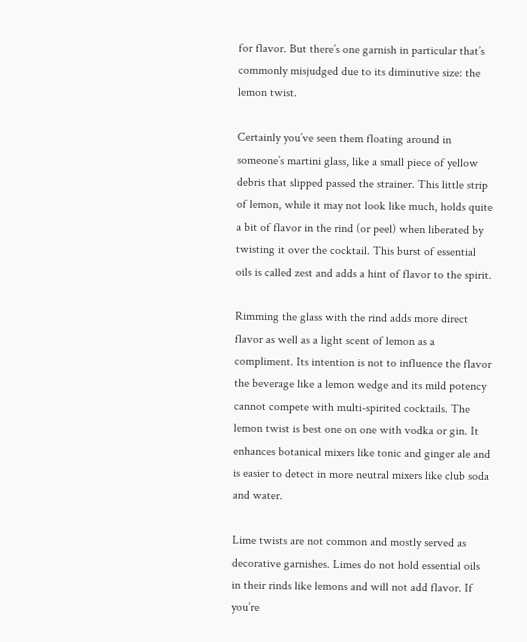for flavor. But there’s one garnish in particular that’s commonly misjudged due to its diminutive size: the lemon twist.

Certainly you’ve seen them floating around in someone’s martini glass, like a small piece of yellow debris that slipped passed the strainer. This little strip of lemon, while it may not look like much, holds quite a bit of flavor in the rind (or peel) when liberated by twisting it over the cocktail. This burst of essential oils is called zest and adds a hint of flavor to the spirit.

Rimming the glass with the rind adds more direct flavor as well as a light scent of lemon as a compliment. Its intention is not to influence the flavor the beverage like a lemon wedge and its mild potency cannot compete with multi-spirited cocktails. The lemon twist is best one on one with vodka or gin. It enhances botanical mixers like tonic and ginger ale and is easier to detect in more neutral mixers like club soda and water.

Lime twists are not common and mostly served as decorative garnishes. Limes do not hold essential oils in their rinds like lemons and will not add flavor. If you’re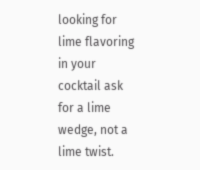looking for lime flavoring in your cocktail ask for a lime wedge, not a lime twist.